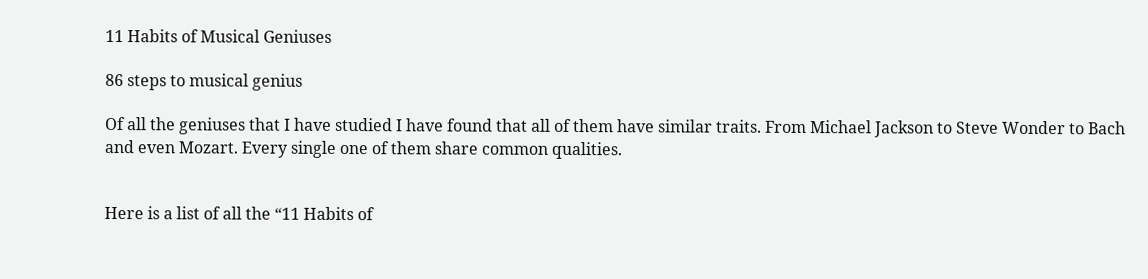11 Habits of Musical Geniuses

86 steps to musical genius

Of all the geniuses that I have studied I have found that all of them have similar traits. From Michael Jackson to Steve Wonder to Bach and even Mozart. Every single one of them share common qualities.


Here is a list of all the “11 Habits of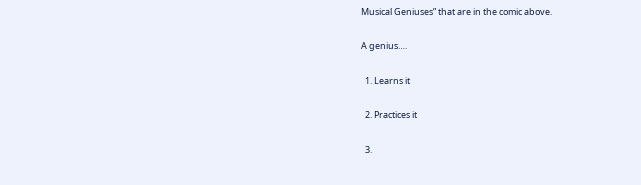Musical Geniuses” that are in the comic above.

A genius….

  1. Learns it

  2. Practices it

  3.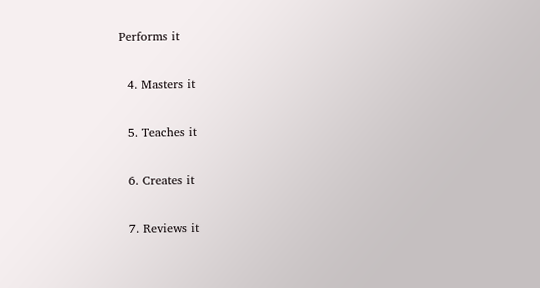Performs it

  4. Masters it

  5. Teaches it

  6. Creates it

  7. Reviews it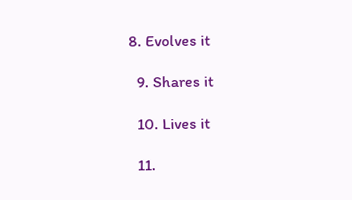8. Evolves it

  9. Shares it

  10. Lives it

  11.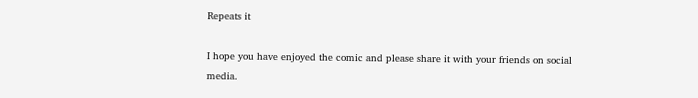Repeats it

I hope you have enjoyed the comic and please share it with your friends on social media.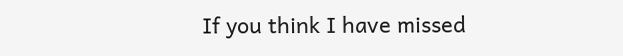If you think I have missed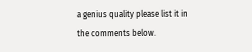a genius quality please list it in the comments below.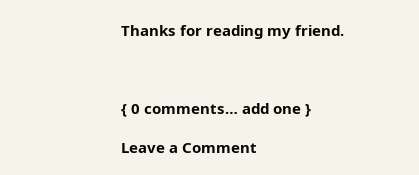Thanks for reading my friend.



{ 0 comments… add one }

Leave a Comment